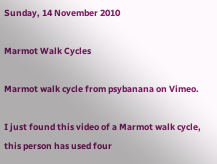Sunday, 14 November 2010

Marmot Walk Cycles

Marmot walk cycle from psybanana on Vimeo.

I just found this video of a Marmot walk cycle, this person has used four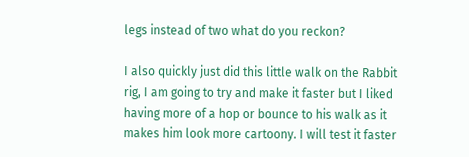legs instead of two what do you reckon?

I also quickly just did this little walk on the Rabbit rig, I am going to try and make it faster but I liked having more of a hop or bounce to his walk as it makes him look more cartoony. I will test it faster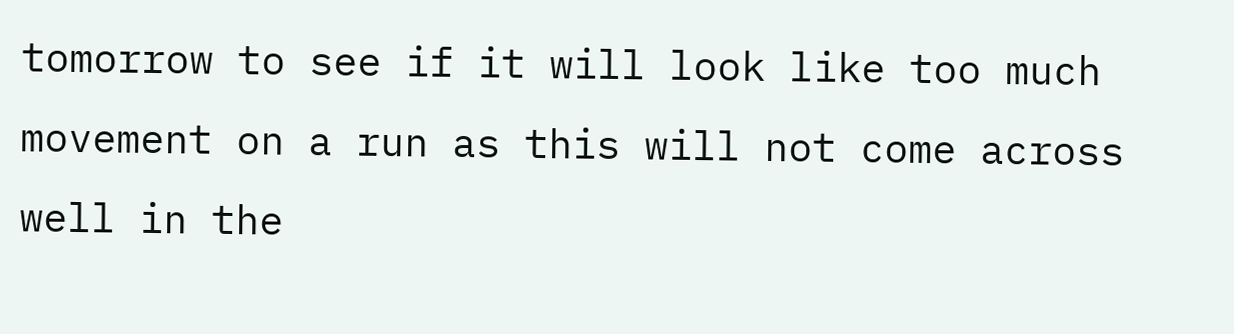tomorrow to see if it will look like too much movement on a run as this will not come across well in the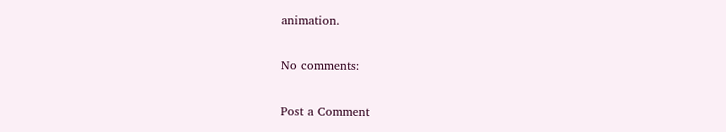animation.

No comments:

Post a Comment